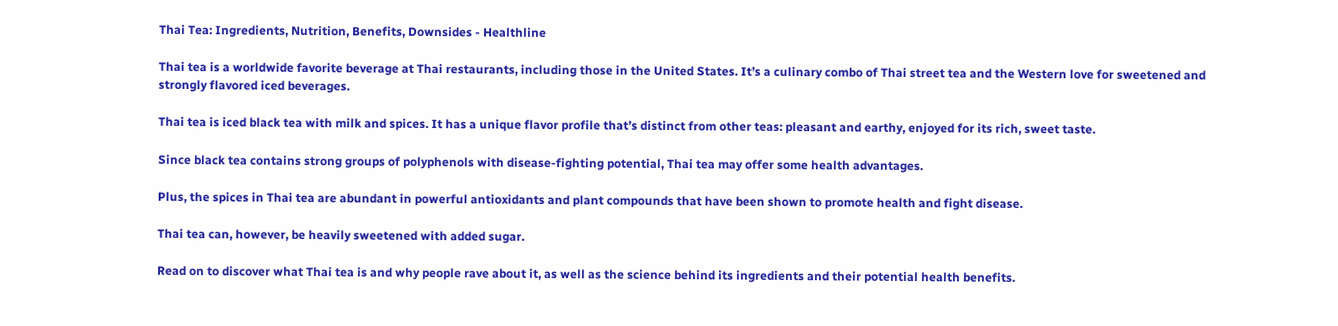Thai Tea: Ingredients, Nutrition, Benefits, Downsides - Healthline

Thai tea is a worldwide favorite beverage at Thai restaurants, including those in the United States. It’s a culinary combo of Thai street tea and the Western love for sweetened and strongly flavored iced beverages.

Thai tea is iced black tea with milk and spices. It has a unique flavor profile that’s distinct from other teas: pleasant and earthy, enjoyed for its rich, sweet taste.

Since black tea contains strong groups of polyphenols with disease-fighting potential, Thai tea may offer some health advantages.

Plus, the spices in Thai tea are abundant in powerful antioxidants and plant compounds that have been shown to promote health and fight disease.

Thai tea can, however, be heavily sweetened with added sugar.

Read on to discover what Thai tea is and why people rave about it, as well as the science behind its ingredients and their potential health benefits.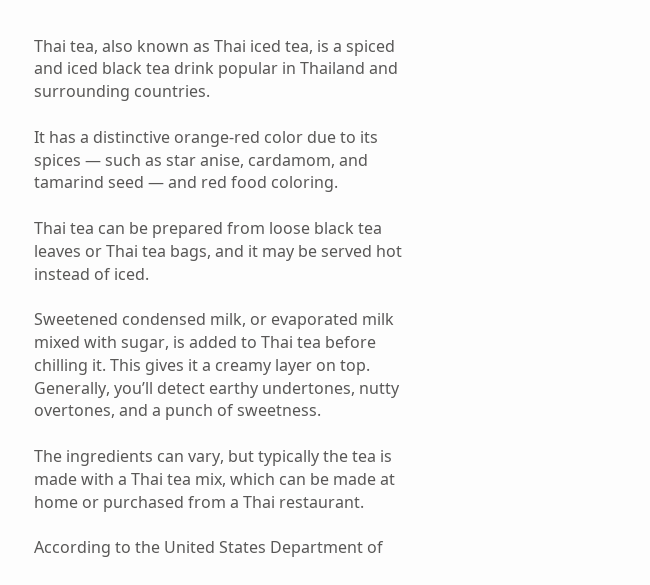Thai tea, also known as Thai iced tea, is a spiced and iced black tea drink popular in Thailand and surrounding countries.

It has a distinctive orange-red color due to its spices — such as star anise, cardamom, and tamarind seed — and red food coloring.

Thai tea can be prepared from loose black tea leaves or Thai tea bags, and it may be served hot instead of iced.

Sweetened condensed milk, or evaporated milk mixed with sugar, is added to Thai tea before chilling it. This gives it a creamy layer on top. Generally, you’ll detect earthy undertones, nutty overtones, and a punch of sweetness.

The ingredients can vary, but typically the tea is made with a Thai tea mix, which can be made at home or purchased from a Thai restaurant.

According to the United States Department of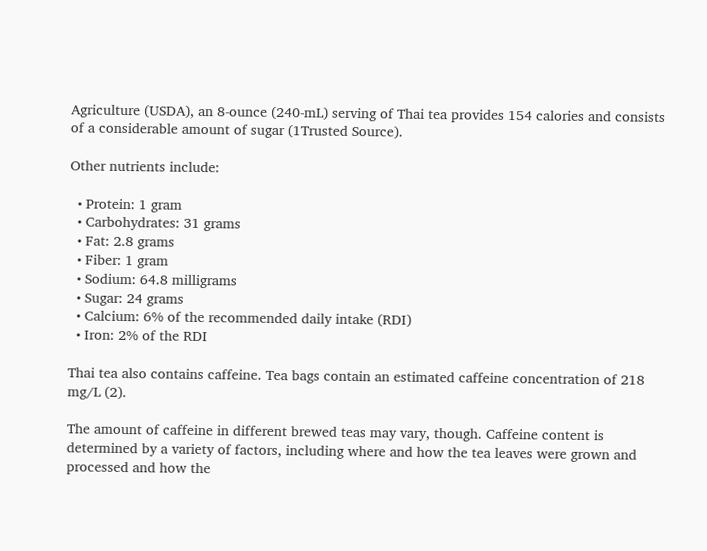Agriculture (USDA), an 8-ounce (240-mL) serving of Thai tea provides 154 calories and consists of a considerable amount of sugar (1Trusted Source).

Other nutrients include:

  • Protein: 1 gram
  • Carbohydrates: 31 grams
  • Fat: 2.8 grams
  • Fiber: 1 gram
  • Sodium: 64.8 milligrams
  • Sugar: 24 grams
  • Calcium: 6% of the recommended daily intake (RDI)
  • Iron: 2% of the RDI

Thai tea also contains caffeine. Tea bags contain an estimated caffeine concentration of 218 mg/L (2).

The amount of caffeine in different brewed teas may vary, though. Caffeine content is determined by a variety of factors, including where and how the tea leaves were grown and processed and how the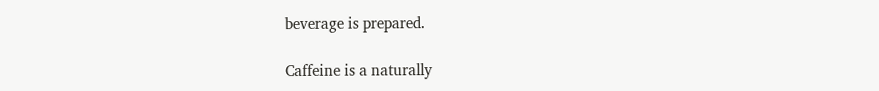beverage is prepared.

Caffeine is a naturally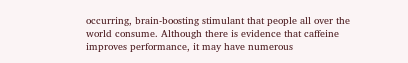occurring, brain-boosting stimulant that people all over the world consume. Although there is evidence that caffeine improves performance, it may have numerous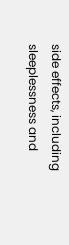side effects, including sleeplessness and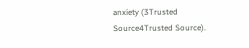anxiety (3Trusted Source4Trusted Source).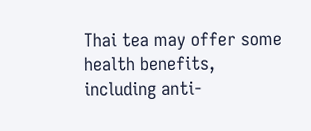Thai tea may offer some health benefits, including anti-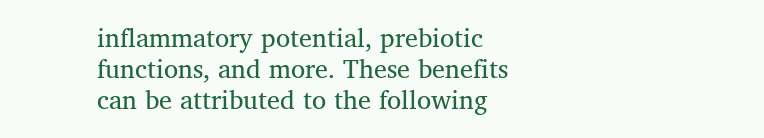inflammatory potential, prebiotic functions, and more. These benefits can be attributed to the following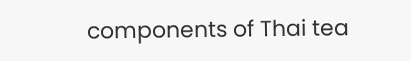components of Thai tea